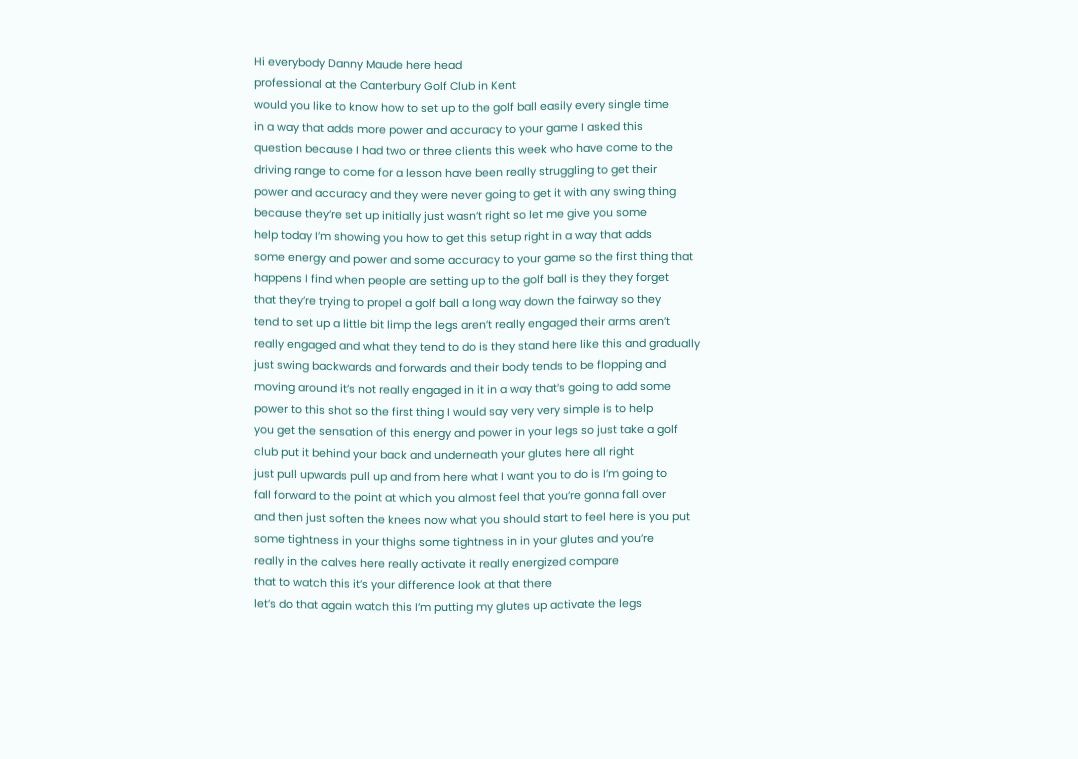Hi everybody Danny Maude here head
professional at the Canterbury Golf Club in Kent
would you like to know how to set up to the golf ball easily every single time
in a way that adds more power and accuracy to your game I asked this
question because I had two or three clients this week who have come to the
driving range to come for a lesson have been really struggling to get their
power and accuracy and they were never going to get it with any swing thing
because they’re set up initially just wasn’t right so let me give you some
help today I’m showing you how to get this setup right in a way that adds
some energy and power and some accuracy to your game so the first thing that
happens I find when people are setting up to the golf ball is they they forget
that they’re trying to propel a golf ball a long way down the fairway so they
tend to set up a little bit limp the legs aren’t really engaged their arms aren’t
really engaged and what they tend to do is they stand here like this and gradually
just swing backwards and forwards and their body tends to be flopping and
moving around it’s not really engaged in it in a way that’s going to add some
power to this shot so the first thing I would say very very simple is to help
you get the sensation of this energy and power in your legs so just take a golf
club put it behind your back and underneath your glutes here all right
just pull upwards pull up and from here what I want you to do is I’m going to
fall forward to the point at which you almost feel that you’re gonna fall over
and then just soften the knees now what you should start to feel here is you put
some tightness in your thighs some tightness in in your glutes and you’re
really in the calves here really activate it really energized compare
that to watch this it’s your difference look at that there
let’s do that again watch this I’m putting my glutes up activate the legs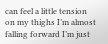can feel a little tension on my thighs I’m almost falling forward I’m just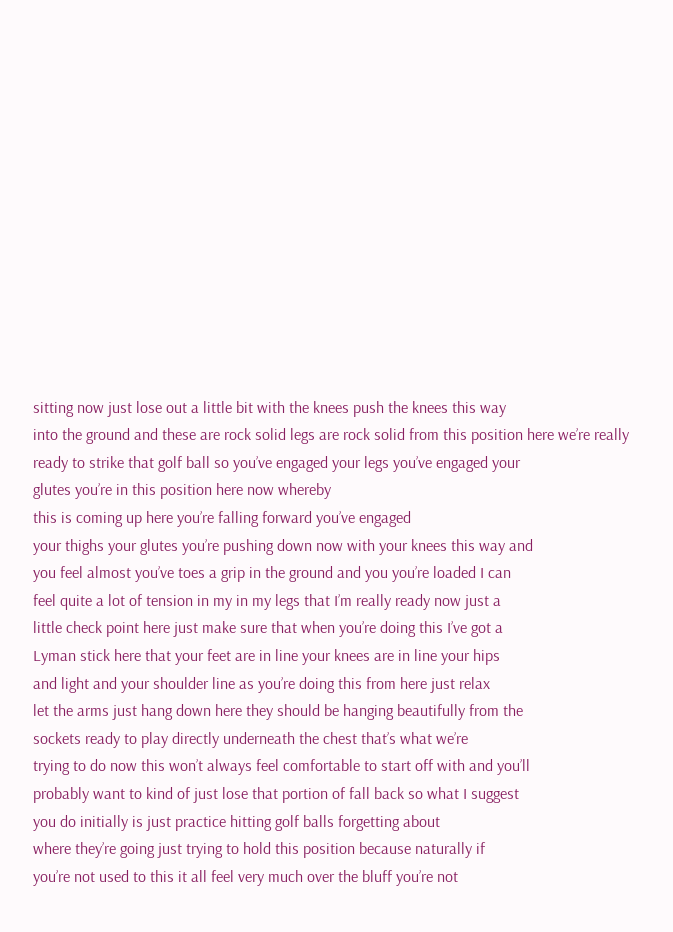sitting now just lose out a little bit with the knees push the knees this way
into the ground and these are rock solid legs are rock solid from this position here we’re really
ready to strike that golf ball so you’ve engaged your legs you’ve engaged your
glutes you’re in this position here now whereby
this is coming up here you’re falling forward you’ve engaged
your thighs your glutes you’re pushing down now with your knees this way and
you feel almost you’ve toes a grip in the ground and you you’re loaded I can
feel quite a lot of tension in my in my legs that I’m really ready now just a
little check point here just make sure that when you’re doing this I’ve got a
Lyman stick here that your feet are in line your knees are in line your hips
and light and your shoulder line as you’re doing this from here just relax
let the arms just hang down here they should be hanging beautifully from the
sockets ready to play directly underneath the chest that’s what we’re
trying to do now this won’t always feel comfortable to start off with and you’ll
probably want to kind of just lose that portion of fall back so what I suggest
you do initially is just practice hitting golf balls forgetting about
where they’re going just trying to hold this position because naturally if
you’re not used to this it all feel very much over the bluff you’re not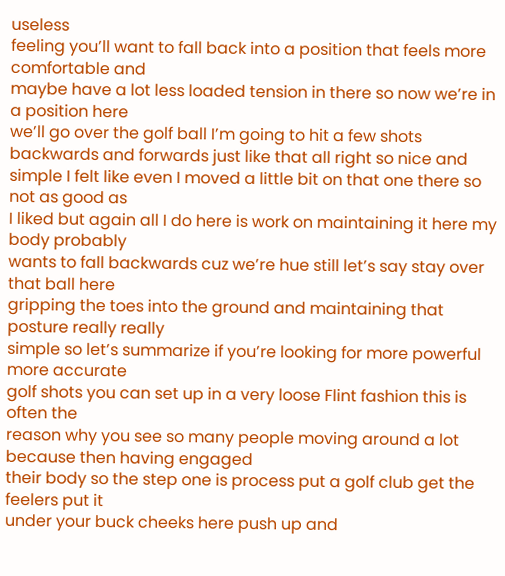useless
feeling you’ll want to fall back into a position that feels more comfortable and
maybe have a lot less loaded tension in there so now we’re in a position here
we’ll go over the golf ball I’m going to hit a few shots backwards and forwards just like that all right so nice and
simple I felt like even I moved a little bit on that one there so not as good as
I liked but again all I do here is work on maintaining it here my body probably
wants to fall backwards cuz we’re hue still let’s say stay over that ball here
gripping the toes into the ground and maintaining that posture really really
simple so let’s summarize if you’re looking for more powerful more accurate
golf shots you can set up in a very loose Flint fashion this is often the
reason why you see so many people moving around a lot because then having engaged
their body so the step one is process put a golf club get the feelers put it
under your buck cheeks here push up and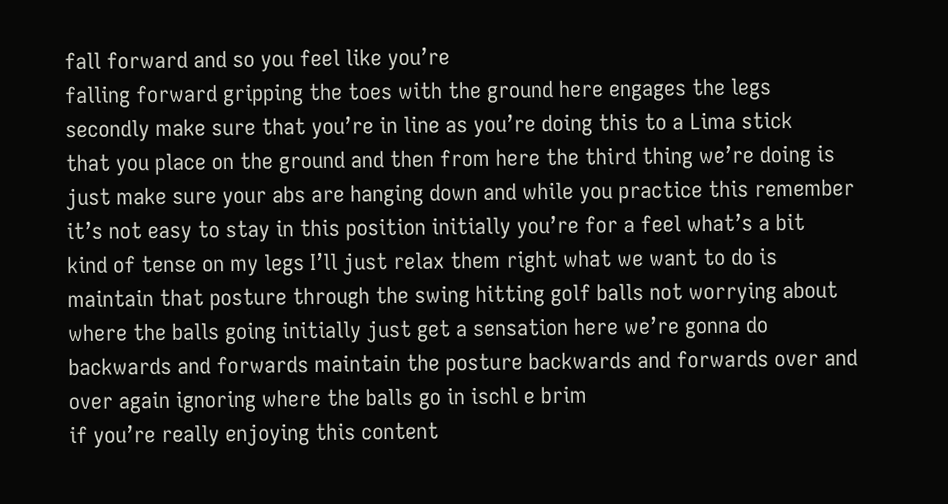fall forward and so you feel like you’re
falling forward gripping the toes with the ground here engages the legs
secondly make sure that you’re in line as you’re doing this to a Lima stick
that you place on the ground and then from here the third thing we’re doing is
just make sure your abs are hanging down and while you practice this remember
it’s not easy to stay in this position initially you’re for a feel what’s a bit
kind of tense on my legs I’ll just relax them right what we want to do is
maintain that posture through the swing hitting golf balls not worrying about
where the balls going initially just get a sensation here we’re gonna do
backwards and forwards maintain the posture backwards and forwards over and
over again ignoring where the balls go in ischl e brim
if you’re really enjoying this content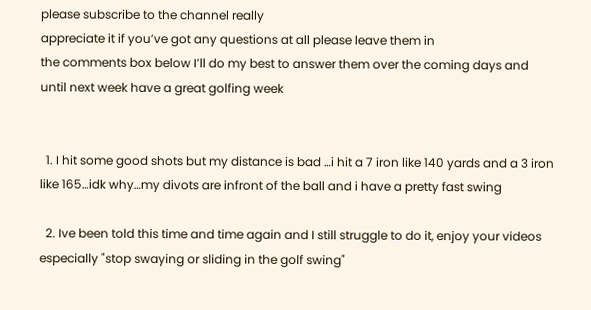please subscribe to the channel really
appreciate it if you’ve got any questions at all please leave them in
the comments box below I’ll do my best to answer them over the coming days and
until next week have a great golfing week


  1. I hit some good shots but my distance is bad …i hit a 7 iron like 140 yards and a 3 iron like 165…idk why…my divots are infront of the ball and i have a pretty fast swing

  2. Ive been told this time and time again and I still struggle to do it, enjoy your videos especially "stop swaying or sliding in the golf swing"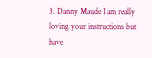3. Danny Maude I am really loving your instructions but have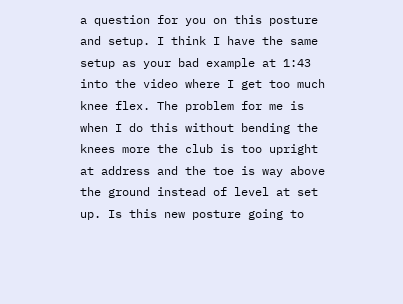a question for you on this posture and setup. I think I have the same setup as your bad example at 1:43 into the video where I get too much knee flex. The problem for me is when I do this without bending the knees more the club is too upright at address and the toe is way above the ground instead of level at set up. Is this new posture going to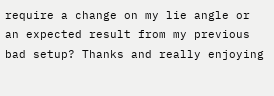require a change on my lie angle or an expected result from my previous bad setup? Thanks and really enjoying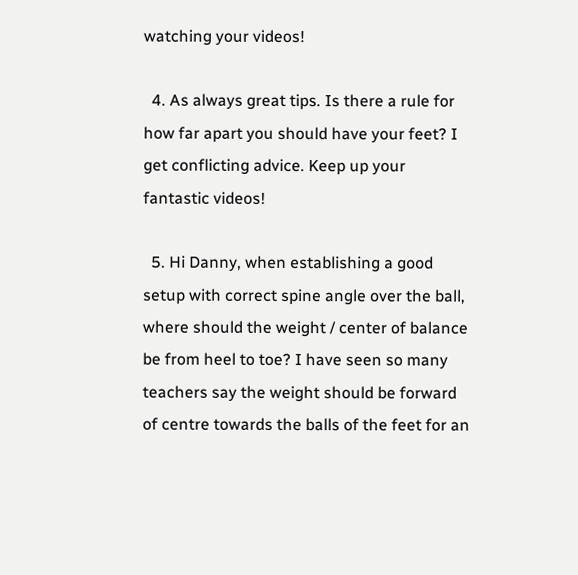watching your videos!

  4. As always great tips. Is there a rule for how far apart you should have your feet? I get conflicting advice. Keep up your fantastic videos!

  5. Hi Danny, when establishing a good setup with correct spine angle over the ball, where should the weight / center of balance be from heel to toe? I have seen so many teachers say the weight should be forward of centre towards the balls of the feet for an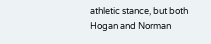athletic stance, but both Hogan and Norman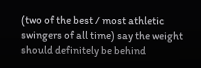(two of the best / most athletic swingers of all time) say the weight should definitely be behind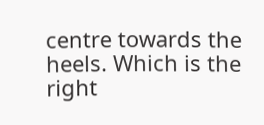centre towards the heels. Which is the right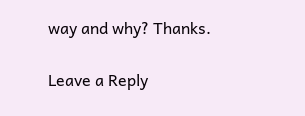way and why? Thanks.

Leave a Reply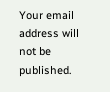Your email address will not be published.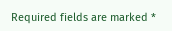Required fields are marked *